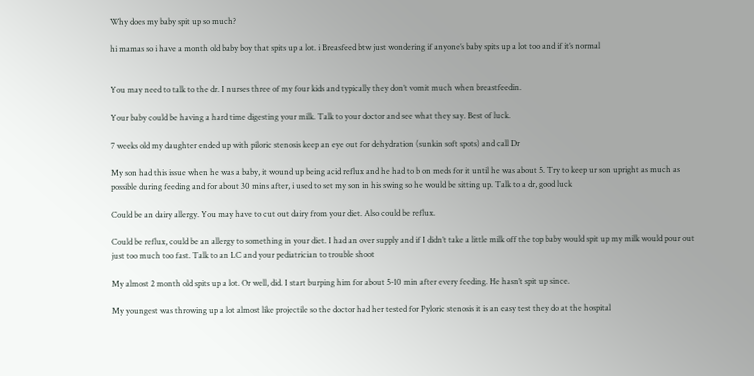Why does my baby spit up so much?

hi mamas so i have a month old baby boy that spits up a lot. i Breasfeed btw just wondering if anyone’s baby spits up a lot too and if it’s normal


You may need to talk to the dr. I nurses three of my four kids and typically they don’t vomit much when breastfeedin.

Your baby could be having a hard time digesting your milk. Talk to your doctor and see what they say. Best of luck.

7 weeks old my daughter ended up with piloric stenosis keep an eye out for dehydration (sunkin soft spots) and call Dr

My son had this issue when he was a baby, it wound up being acid reflux and he had to b on meds for it until he was about 5. Try to keep ur son upright as much as possible during feeding and for about 30 mins after, i used to set my son in his swing so he would be sitting up. Talk to a dr, good luck

Could be an dairy allergy. You may have to cut out dairy from your diet. Also could be reflux.

Could be reflux, could be an allergy to something in your diet. I had an over supply and if I didn’t take a little milk off the top baby would spit up my milk would pour out just too much too fast. Talk to an LC and your pediatrician to trouble shoot

My almost 2 month old spits up a lot. Or well, did. I start burping him for about 5-10 min after every feeding. He hasn’t spit up since.

My youngest was throwing up a lot almost like projectile so the doctor had her tested for Pyloric stenosis it is an easy test they do at the hospital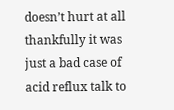doesn’t hurt at all thankfully it was just a bad case of acid reflux talk to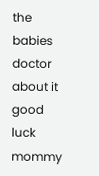the babies doctor about it good luck mommy